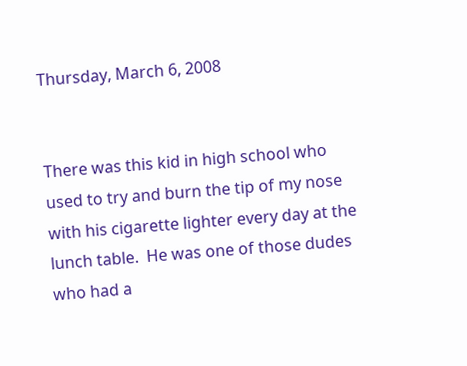Thursday, March 6, 2008


There was this kid in high school who used to try and burn the tip of my nose with his cigarette lighter every day at the lunch table.  He was one of those dudes who had a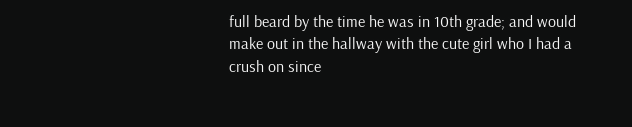full beard by the time he was in 10th grade; and would make out in the hallway with the cute girl who I had a crush on since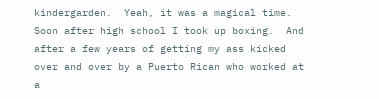kindergarden.  Yeah, it was a magical time.
Soon after high school I took up boxing.  And after a few years of getting my ass kicked over and over by a Puerto Rican who worked at a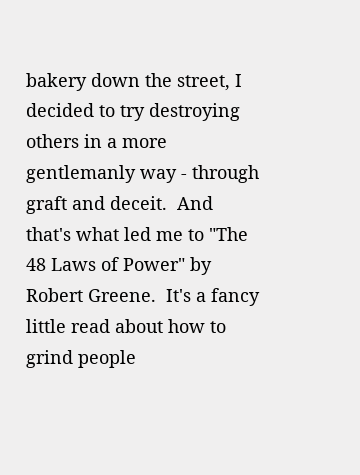bakery down the street, I decided to try destroying others in a more gentlemanly way - through graft and deceit.  And that's what led me to "The 48 Laws of Power" by Robert Greene.  It's a fancy little read about how to grind people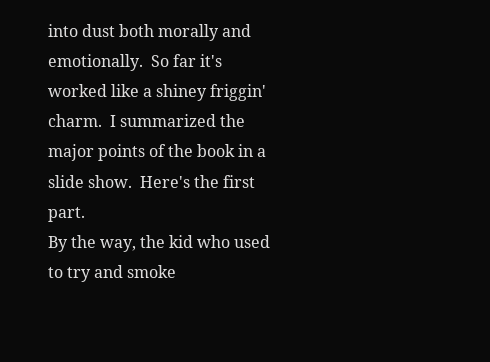into dust both morally and emotionally.  So far it's worked like a shiney friggin' charm.  I summarized the major points of the book in a slide show.  Here's the first part.
By the way, the kid who used to try and smoke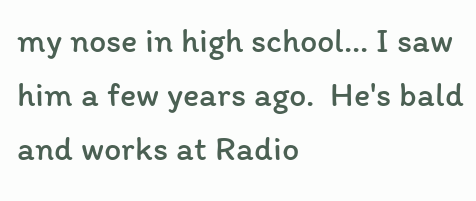my nose in high school... I saw him a few years ago.  He's bald and works at Radio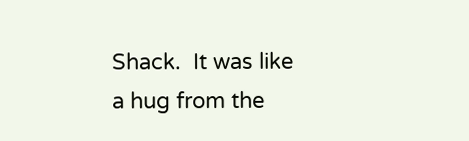Shack.  It was like a hug from the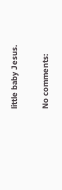little baby Jesus.

No comments: